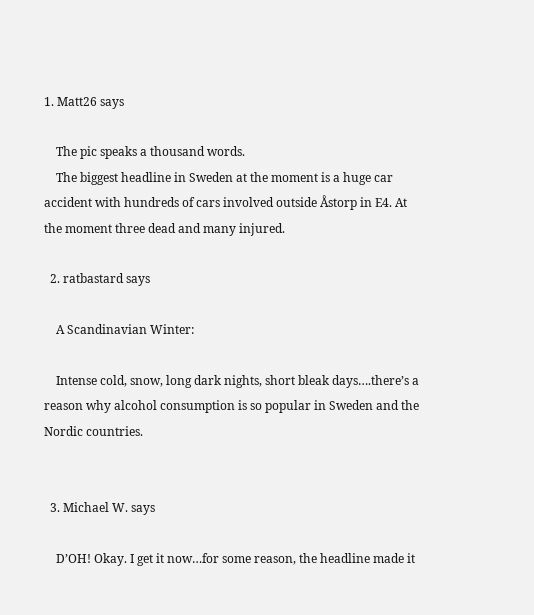1. Matt26 says

    The pic speaks a thousand words.
    The biggest headline in Sweden at the moment is a huge car accident with hundreds of cars involved outside Åstorp in E4. At the moment three dead and many injured.

  2. ratbastard says

    A Scandinavian Winter:

    Intense cold, snow, long dark nights, short bleak days….there’s a reason why alcohol consumption is so popular in Sweden and the Nordic countries.


  3. Michael W. says

    D’OH! Okay. I get it now…for some reason, the headline made it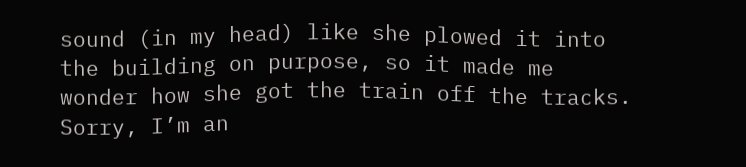sound (in my head) like she plowed it into the building on purpose, so it made me wonder how she got the train off the tracks. Sorry, I’m an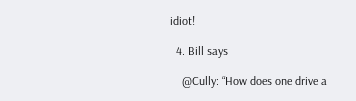idiot!

  4. Bill says

    @Cully: “How does one drive a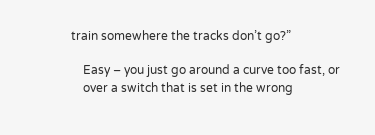train somewhere the tracks don’t go?”

    Easy – you just go around a curve too fast, or
    over a switch that is set in the wrong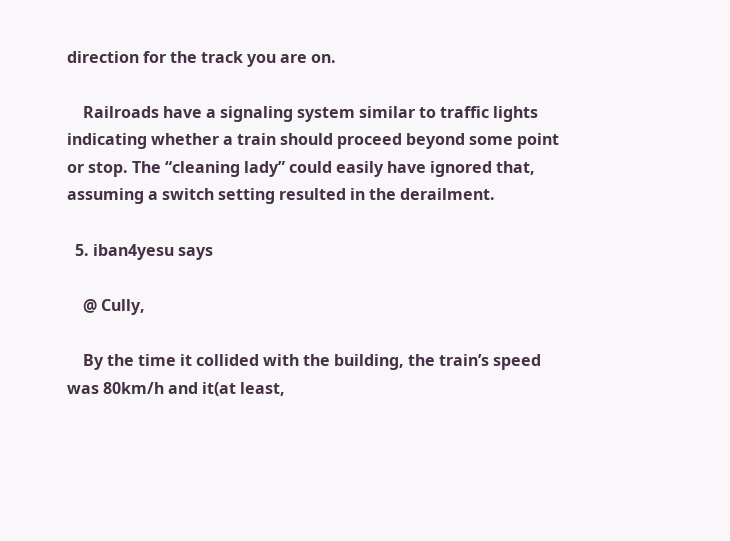direction for the track you are on.

    Railroads have a signaling system similar to traffic lights indicating whether a train should proceed beyond some point or stop. The “cleaning lady” could easily have ignored that, assuming a switch setting resulted in the derailment.

  5. iban4yesu says

    @ Cully,

    By the time it collided with the building, the train’s speed was 80km/h and it(at least,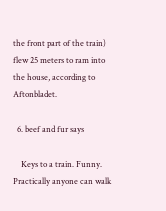the front part of the train) flew 25 meters to ram into the house, according to Aftonbladet.

  6. beef and fur says

    Keys to a train. Funny. Practically anyone can walk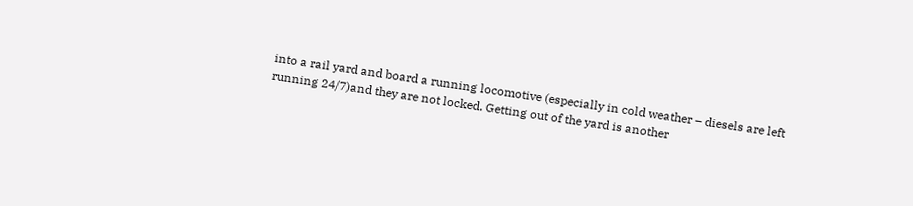into a rail yard and board a running locomotive (especially in cold weather – diesels are left running 24/7)and they are not locked. Getting out of the yard is another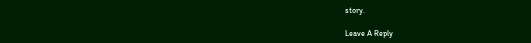story.

Leave A Reply